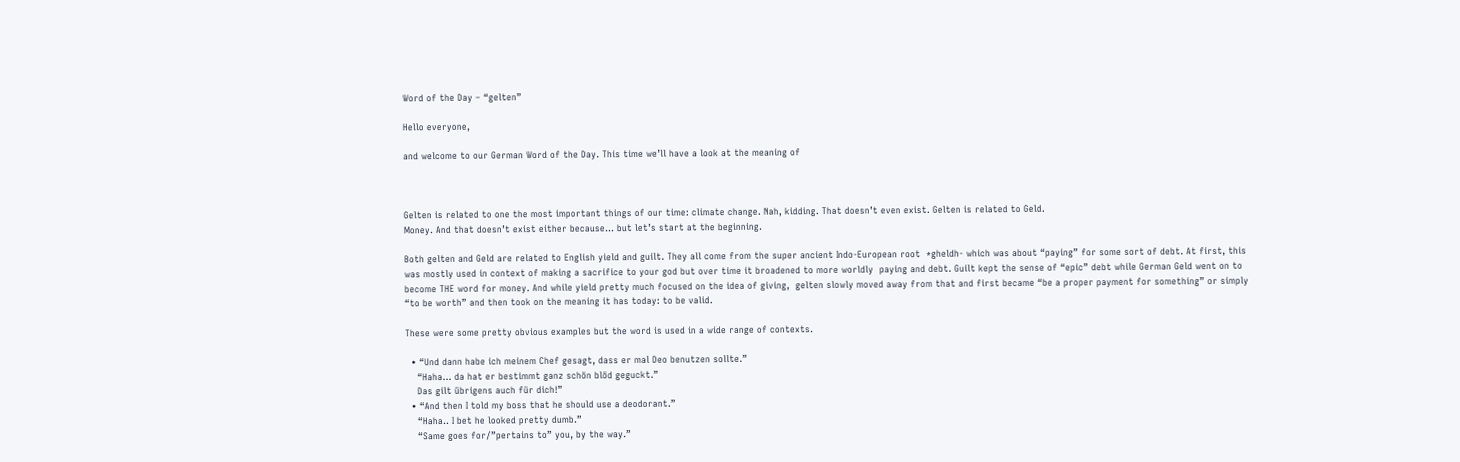Word of the Day – “gelten”

Hello everyone,

and welcome to our German Word of the Day. This time we’ll have a look at the meaning of



Gelten is related to one the most important things of our time: climate change. Nah, kidding. That doesn’t even exist. Gelten is related to Geld.
Money. And that doesn’t exist either because… but let’s start at the beginning.

Both gelten and Geld are related to English yield and guilt. They all come from the super ancient Indo-European root  *gheldh- which was about “paying” for some sort of debt. At first, this was mostly used in context of making a sacrifice to your god but over time it broadened to more worldly  paying and debt. Guilt kept the sense of “epic” debt while German Geld went on to become THE word for money. And while yield pretty much focused on the idea of giving,  gelten slowly moved away from that and first became “be a proper payment for something” or simply “to be worth” and then took on the meaning it has today: to be valid.

These were some pretty obvious examples but the word is used in a wide range of contexts.

  • “Und dann habe ich meinem Chef gesagt, dass er mal Deo benutzen sollte.”
    “Haha… da hat er bestimmt ganz schön blöd geguckt.”
    Das gilt übrigens auch für dich!”
  • “And then I told my boss that he should use a deodorant.”
    “Haha.. I bet he looked pretty dumb.”
    “Same goes for/”pertains to” you, by the way.”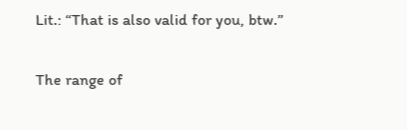Lit.: “That is also valid for you, btw.”

The range of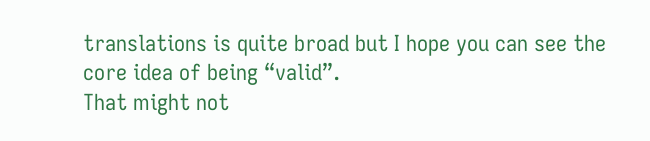translations is quite broad but I hope you can see the core idea of being “valid”.
That might not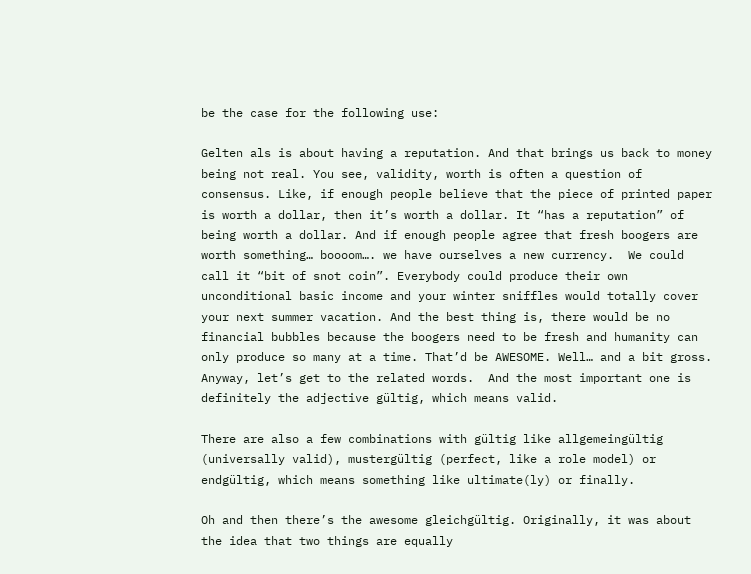be the case for the following use:

Gelten als is about having a reputation. And that brings us back to money being not real. You see, validity, worth is often a question of consensus. Like, if enough people believe that the piece of printed paper is worth a dollar, then it’s worth a dollar. It “has a reputation” of being worth a dollar. And if enough people agree that fresh boogers are worth something… boooom…. we have ourselves a new currency.  We could call it “bit of snot coin”. Everybody could produce their own unconditional basic income and your winter sniffles would totally cover your next summer vacation. And the best thing is, there would be no financial bubbles because the boogers need to be fresh and humanity can only produce so many at a time. That’d be AWESOME. Well… and a bit gross.
Anyway, let’s get to the related words.  And the most important one is definitely the adjective gültig, which means valid.

There are also a few combinations with gültig like allgemeingültig (universally valid), mustergültig (perfect, like a role model) or endgültig, which means something like ultimate(ly) or finally.

Oh and then there’s the awesome gleichgültig. Originally, it was about the idea that two things are equally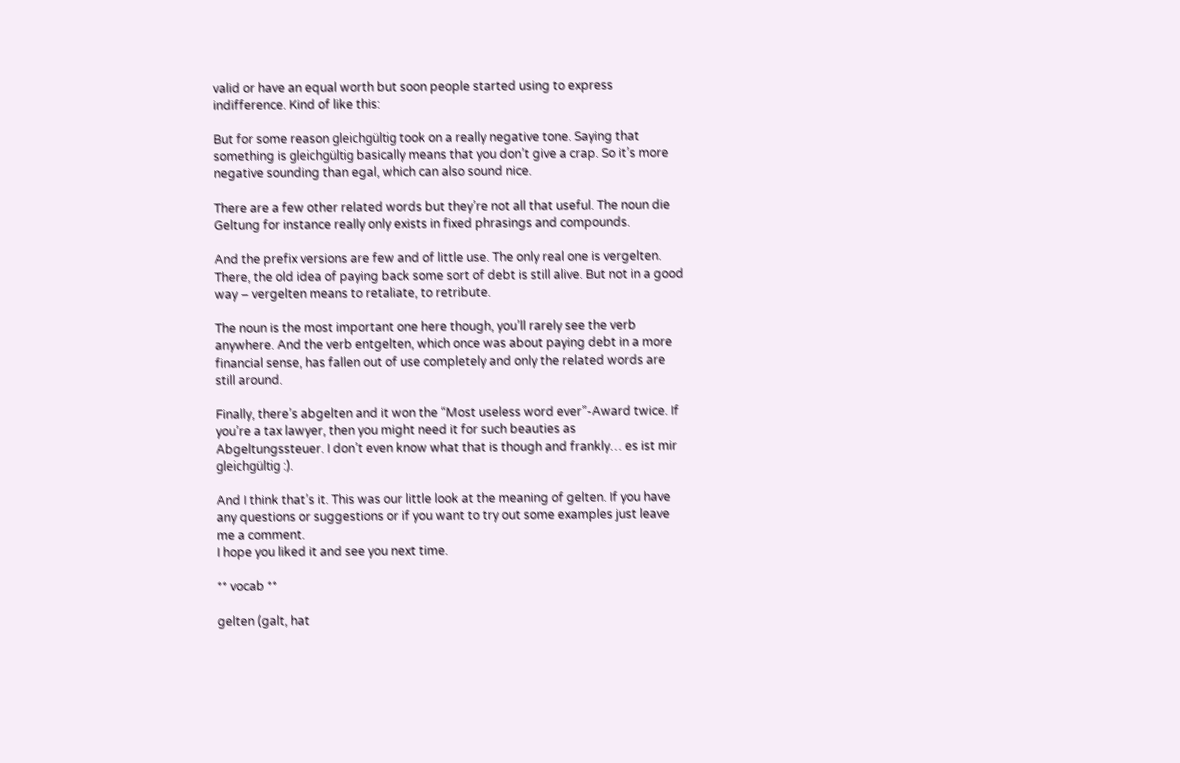valid or have an equal worth but soon people started using to express indifference. Kind of like this:

But for some reason gleichgültig took on a really negative tone. Saying that something is gleichgültig basically means that you don’t give a crap. So it’s more negative sounding than egal, which can also sound nice.

There are a few other related words but they’re not all that useful. The noun die Geltung for instance really only exists in fixed phrasings and compounds.

And the prefix versions are few and of little use. The only real one is vergelten. There, the old idea of paying back some sort of debt is still alive. But not in a good way – vergelten means to retaliate, to retribute.

The noun is the most important one here though, you’ll rarely see the verb anywhere. And the verb entgelten, which once was about paying debt in a more financial sense, has fallen out of use completely and only the related words are still around.

Finally, there’s abgelten and it won the “Most useless word ever”-Award twice. If you’re a tax lawyer, then you might need it for such beauties as Abgeltungssteuer. I don’t even know what that is though and frankly… es ist mir gleichgültig :).

And I think that’s it. This was our little look at the meaning of gelten. If you have any questions or suggestions or if you want to try out some examples just leave me a comment.
I hope you liked it and see you next time.

** vocab **

gelten (galt, hat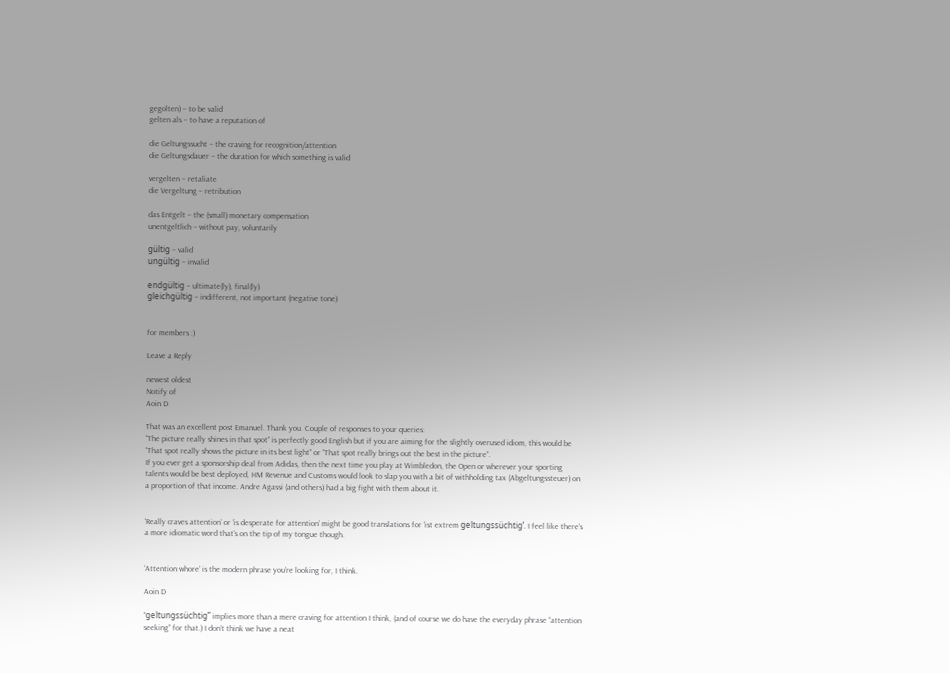gegolten) – to be valid
gelten als – to have a reputation of

die Geltungssucht – the craving for recognition/attention
die Geltungsdauer – the duration for which something is valid

vergelten – retaliate
die Vergeltung – retribution

das Entgelt – the (small) monetary compensation
unentgeltlich – without pay, voluntarily

gültig – valid
ungültig – invalid

endgültig – ultimate(ly), final(ly)
gleichgültig – indifferent, not important (negative tone)


for members :)

Leave a Reply

newest oldest
Notify of
Aoin D

That was an excellent post Emanuel. Thank you. Couple of responses to your queries:
“The picture really shines in that spot” is perfectly good English but if you are aiming for the slightly overused idiom, this would be “That spot really shows the picture in its best light” or “That spot really brings out the best in the picture”.
If you ever get a sponsorship deal from Adidas, then the next time you play at Wimbledon, the Open or wherever your sporting talents would be best deployed, HM Revenue and Customs would look to slap you with a bit of withholding tax (Abgeltungssteuer) on a proportion of that income. Andre Agassi (and others) had a big fight with them about it.


‘Really craves attention’ or ‘is desperate for attention’ might be good translations for ‘ist extrem geltungssüchtig’. I feel like there’s a more idiomatic word that’s on the tip of my tongue though.


‘Attention whore’ is the modern phrase you’re looking for, I think.

Aoin D

“geltungssüchtig” implies more than a mere craving for attention I think, (and of course we do have the everyday phrase “attention seeking” for that.) I don’t think we have a neat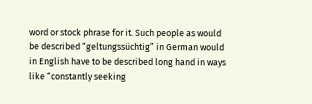word or stock phrase for it. Such people as would be described “geltungssüchtig” in German would in English have to be described long hand in ways like “constantly seeking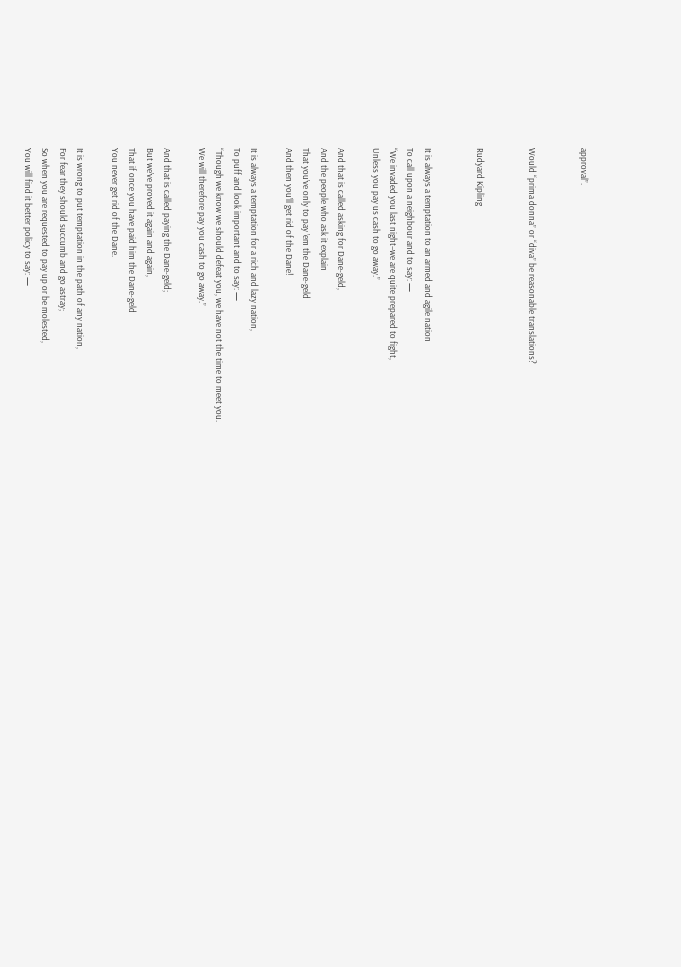approval”.


Would “prima donna” or “diva” be reasonable translations?


Rudyard Kipling


It is always a temptation to an armed and agile nation
To call upon a neighbour and to say: —
“We invaded you last night–we are quite prepared to fight,
Unless you pay us cash to go away.”

And that is called asking for Dane-geld,
And the people who ask it explain
That you’ve only to pay ’em the Dane-geld
And then you’ll get rid of the Dane!

It is always a temptation for a rich and lazy nation,
To puff and look important and to say: —
“Though we know we should defeat you, we have not the time to meet you.
We will therefore pay you cash to go away.”

And that is called paying the Dane-geld;
But we’ve proved it again and again,
That if once you have paid him the Dane-geld
You never get rid of the Dane.

It is wrong to put temptation in the path of any nation,
For fear they should succumb and go astray;
So when you are requested to pay up or be molested,
You will find it better policy to say: —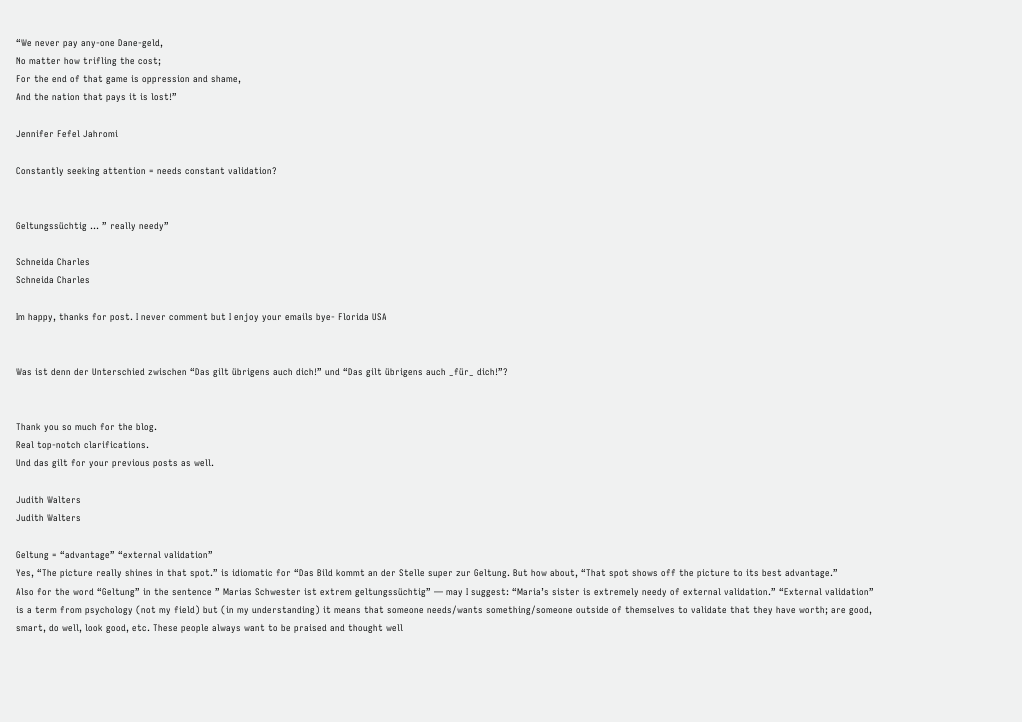“We never pay any-one Dane-geld,
No matter how trifling the cost;
For the end of that game is oppression and shame,
And the nation that pays it is lost!”

Jennifer Fefel Jahromi

Constantly seeking attention = needs constant validation?


Geltungssüchtig … ” really needy”

Schneida Charles
Schneida Charles

Im happy, thanks for post. I never comment but I enjoy your emails bye- Florida USA


Was ist denn der Unterschied zwischen “Das gilt übrigens auch dich!” und “Das gilt übrigens auch _für_ dich!”?


Thank you so much for the blog.
Real top-notch clarifications.
Und das gilt for your previous posts as well.

Judith Walters
Judith Walters

Geltung = “advantage” “external validation”
Yes, “The picture really shines in that spot.” is idiomatic for “Das Bild kommt an der Stelle super zur Geltung. But how about, “That spot shows off the picture to its best advantage.”
Also for the word “Geltung” in the sentence ” Marias Schwester ist extrem geltungssüchtig” — may I suggest: “Maria’s sister is extremely needy of external validation.” “External validation” is a term from psychology (not my field) but (in my understanding) it means that someone needs/wants something/someone outside of themselves to validate that they have worth; are good, smart, do well, look good, etc. These people always want to be praised and thought well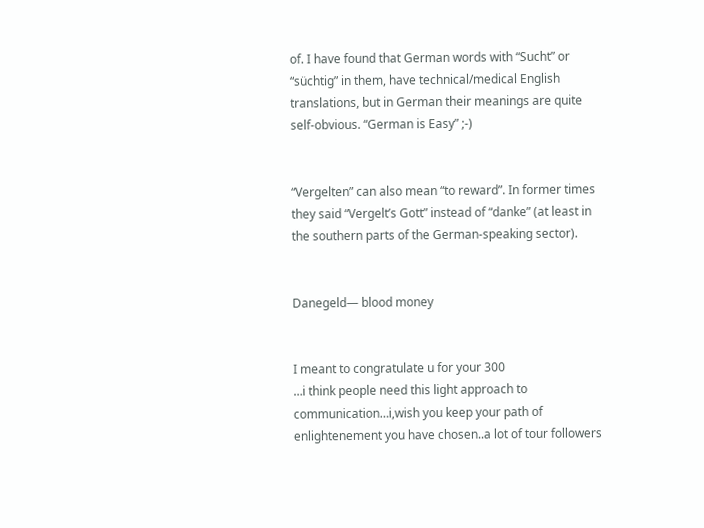of. I have found that German words with “Sucht” or “süchtig” in them, have technical/medical English translations, but in German their meanings are quite self-obvious. “German is Easy” ;-)


“Vergelten” can also mean “to reward”. In former times they said “Vergelt’s Gott” instead of “danke” (at least in the southern parts of the German-speaking sector).


Danegeld— blood money


I meant to congratulate u for your 300
…i think people need this light approach to communication…i,wish you keep your path of enlightenement you have chosen..a lot of tour followers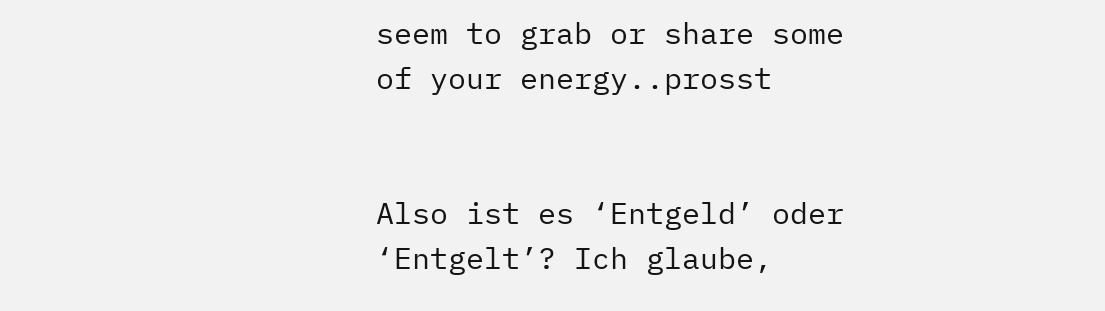seem to grab or share some of your energy..prosst


Also ist es ‘Entgeld’ oder ‘Entgelt’? Ich glaube,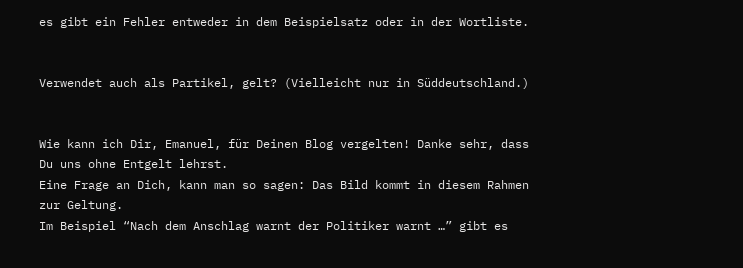es gibt ein Fehler entweder in dem Beispielsatz oder in der Wortliste.


Verwendet auch als Partikel, gelt? (Vielleicht nur in Süddeutschland.)


Wie kann ich Dir, Emanuel, für Deinen Blog vergelten! Danke sehr, dass Du uns ohne Entgelt lehrst.
Eine Frage an Dich, kann man so sagen: Das Bild kommt in diesem Rahmen zur Geltung.
Im Beispiel “Nach dem Anschlag warnt der Politiker warnt …” gibt es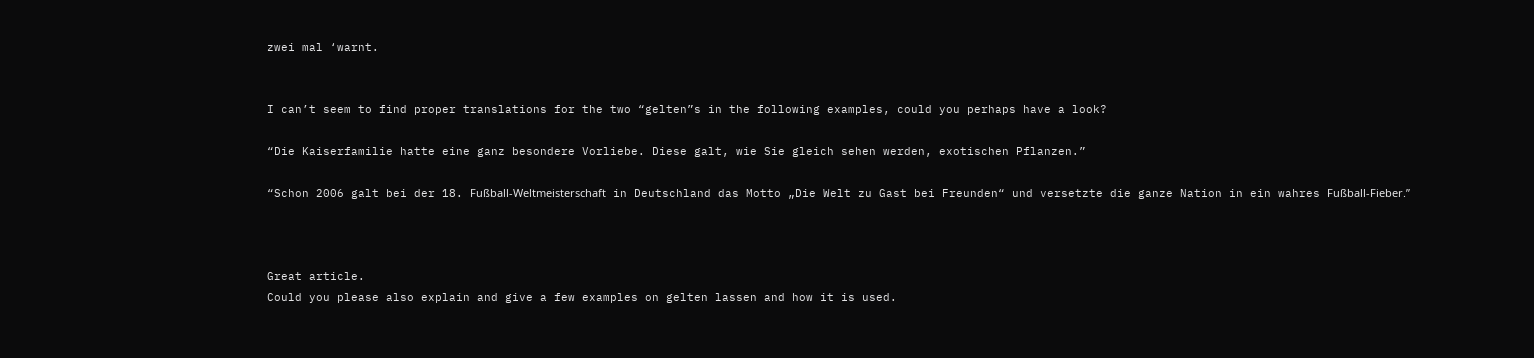zwei mal ‘warnt.


I can’t seem to find proper translations for the two “gelten”s in the following examples, could you perhaps have a look?

“Die Kaiserfamilie hatte eine ganz besondere Vorliebe. Diese galt, wie Sie gleich sehen werden, exotischen Pflanzen.”

“Schon 2006 galt bei der 18. Fußball-Weltmeisterschaft in Deutschland das Motto „Die Welt zu Gast bei Freunden“ und versetzte die ganze Nation in ein wahres Fußball-Fieber.”



Great article.
Could you please also explain and give a few examples on gelten lassen and how it is used.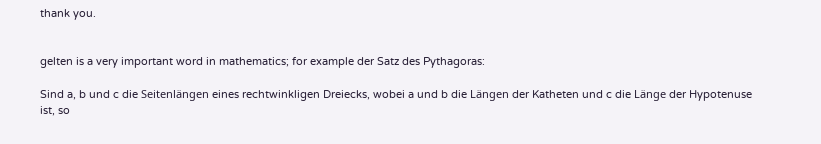thank you.


gelten is a very important word in mathematics; for example der Satz des Pythagoras:

Sind a, b und c die Seitenlängen eines rechtwinkligen Dreiecks, wobei a und b die Längen der Katheten und c die Länge der Hypotenuse ist, so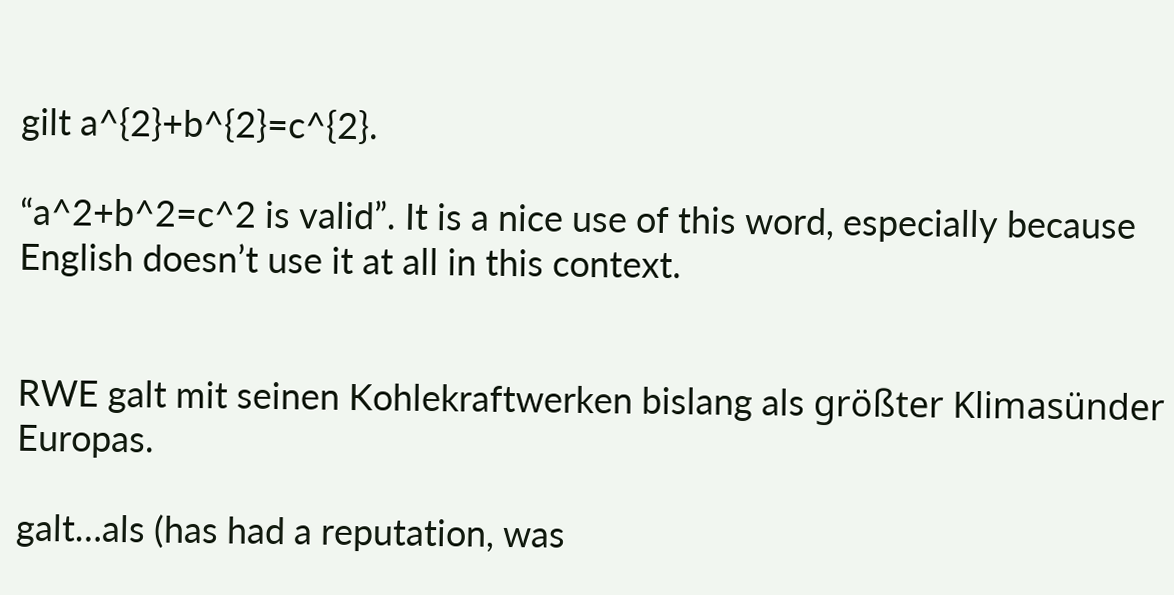gilt a^{2}+b^{2}=c^{2}.

“a^2+b^2=c^2 is valid”. It is a nice use of this word, especially because English doesn’t use it at all in this context.


RWE galt mit seinen Kohlekraftwerken bislang als größter Klimasünder Europas.

galt…als (has had a reputation, was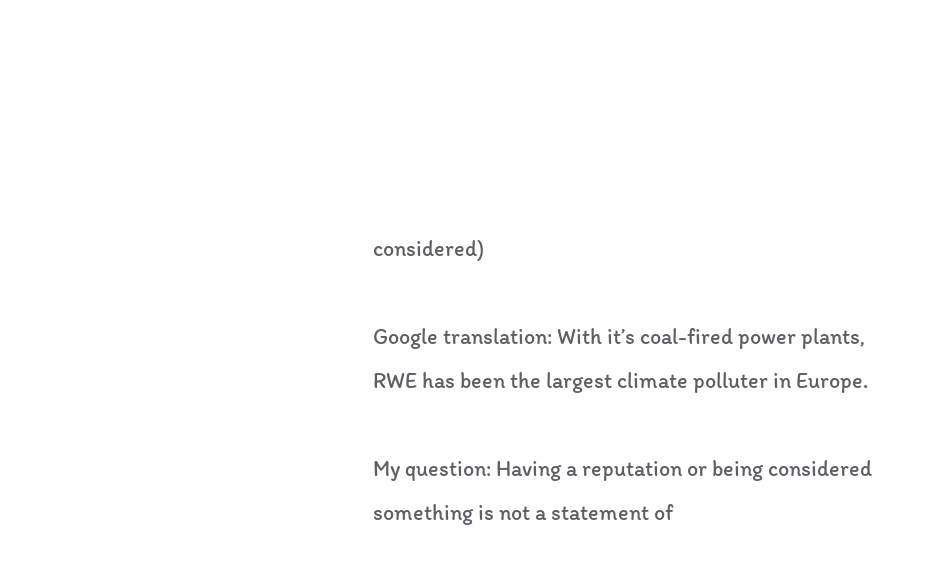considered)

Google translation: With it’s coal-fired power plants, RWE has been the largest climate polluter in Europe.

My question: Having a reputation or being considered something is not a statement of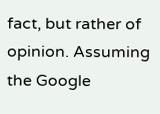fact, but rather of opinion. Assuming the Google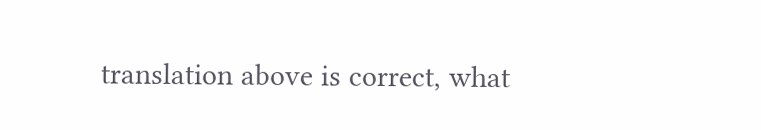translation above is correct, what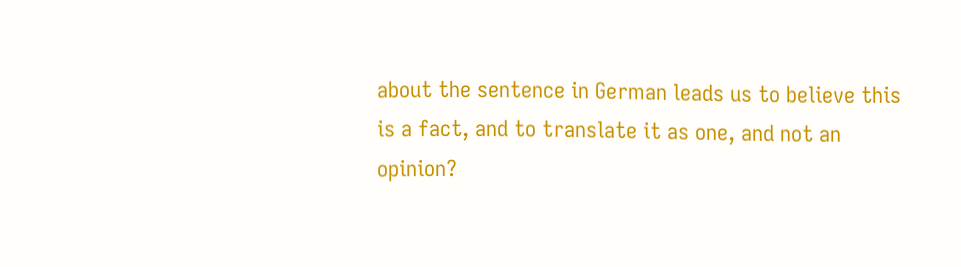about the sentence in German leads us to believe this is a fact, and to translate it as one, and not an opinion?